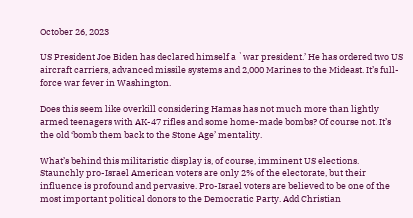October 26, 2023

US President Joe Biden has declared himself a `war president.’ He has ordered two US aircraft carriers, advanced missile systems and 2,000 Marines to the Mideast. It’s full-force war fever in Washington.

Does this seem like overkill considering Hamas has not much more than lightly armed teenagers with AK-47 rifles and some home-made bombs? Of course not. It’s the old ‘bomb them back to the Stone Age’ mentality.

What’s behind this militaristic display is, of course, imminent US elections. Staunchly pro-Israel American voters are only 2% of the electorate, but their influence is profound and pervasive. Pro-Israel voters are believed to be one of the most important political donors to the Democratic Party. Add Christian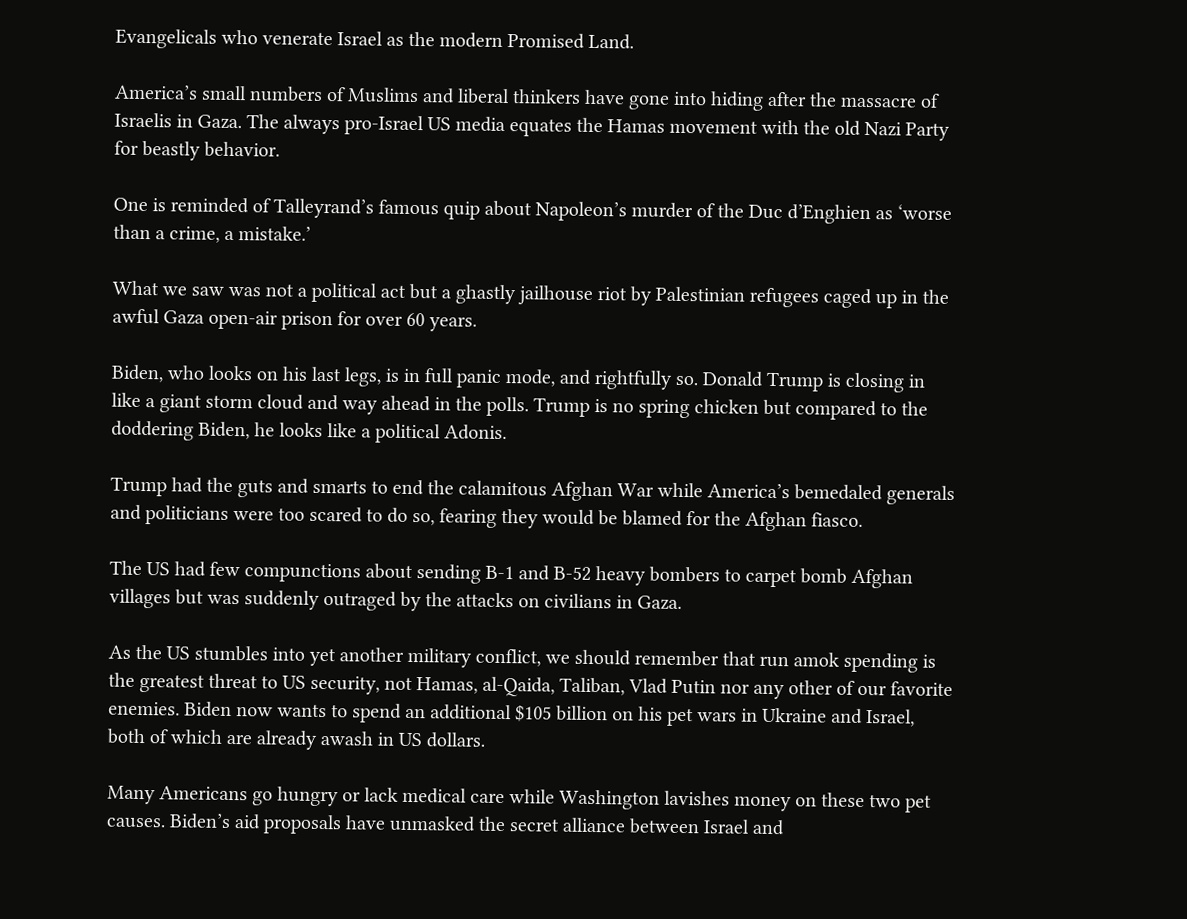Evangelicals who venerate Israel as the modern Promised Land.

America’s small numbers of Muslims and liberal thinkers have gone into hiding after the massacre of Israelis in Gaza. The always pro-Israel US media equates the Hamas movement with the old Nazi Party for beastly behavior.

One is reminded of Talleyrand’s famous quip about Napoleon’s murder of the Duc d’Enghien as ‘worse than a crime, a mistake.’

What we saw was not a political act but a ghastly jailhouse riot by Palestinian refugees caged up in the awful Gaza open-air prison for over 60 years.

Biden, who looks on his last legs, is in full panic mode, and rightfully so. Donald Trump is closing in like a giant storm cloud and way ahead in the polls. Trump is no spring chicken but compared to the doddering Biden, he looks like a political Adonis.

Trump had the guts and smarts to end the calamitous Afghan War while America’s bemedaled generals and politicians were too scared to do so, fearing they would be blamed for the Afghan fiasco.

The US had few compunctions about sending B-1 and B-52 heavy bombers to carpet bomb Afghan villages but was suddenly outraged by the attacks on civilians in Gaza.

As the US stumbles into yet another military conflict, we should remember that run amok spending is the greatest threat to US security, not Hamas, al-Qaida, Taliban, Vlad Putin nor any other of our favorite enemies. Biden now wants to spend an additional $105 billion on his pet wars in Ukraine and Israel, both of which are already awash in US dollars.

Many Americans go hungry or lack medical care while Washington lavishes money on these two pet causes. Biden’s aid proposals have unmasked the secret alliance between Israel and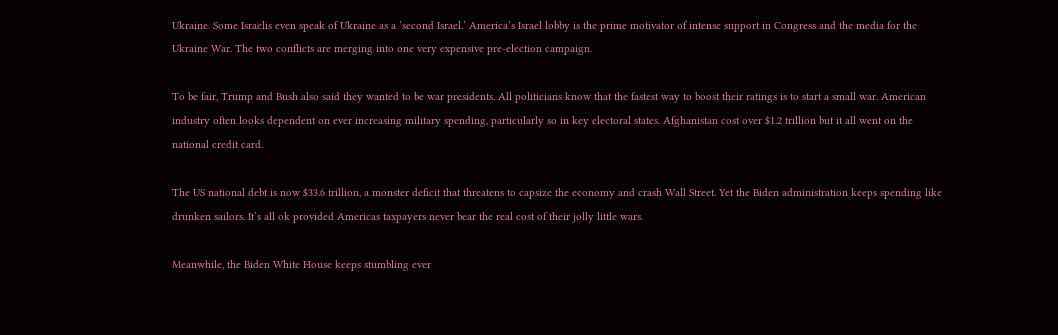Ukraine. Some Israelis even speak of Ukraine as a ‘second Israel.’ America’s Israel lobby is the prime motivator of intense support in Congress and the media for the Ukraine War. The two conflicts are merging into one very expensive pre-election campaign.

To be fair, Trump and Bush also said they wanted to be war presidents. All politicians know that the fastest way to boost their ratings is to start a small war. American industry often looks dependent on ever increasing military spending, particularly so in key electoral states. Afghanistan cost over $1.2 trillion but it all went on the national credit card.

The US national debt is now $33.6 trillion, a monster deficit that threatens to capsize the economy and crash Wall Street. Yet the Biden administration keeps spending like drunken sailors. It’s all ok provided Americas taxpayers never bear the real cost of their jolly little wars.

Meanwhile, the Biden White House keeps stumbling ever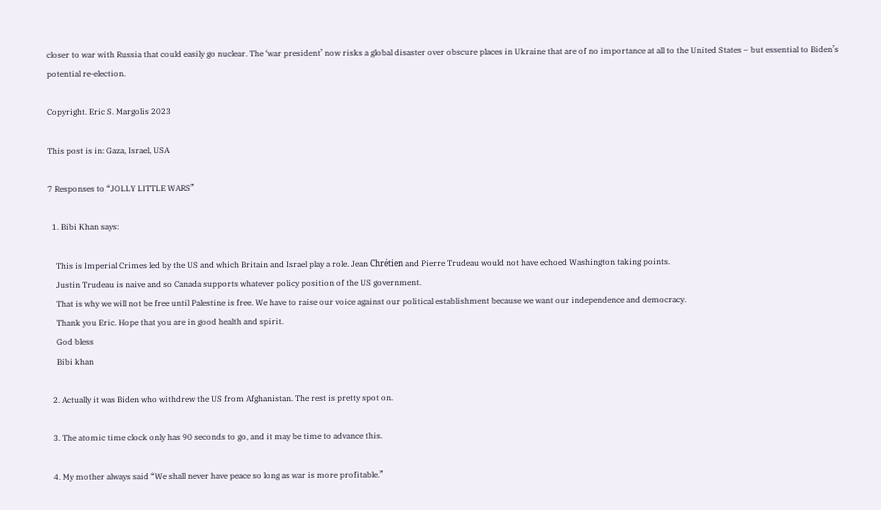closer to war with Russia that could easily go nuclear. The ‘war president’ now risks a global disaster over obscure places in Ukraine that are of no importance at all to the United States – but essential to Biden’s potential re-election.

Copyright. Eric S. Margolis 2023

This post is in: Gaza, Israel, USA

7 Responses to “JOLLY LITTLE WARS”

  1. Bibi Khan says:

    This is Imperial Crimes led by the US and which Britain and Israel play a role. Jean Chrétien and Pierre Trudeau would not have echoed Washington taking points.
    Justin Trudeau is naive and so Canada supports whatever policy position of the US government.
    That is why we will not be free until Palestine is free. We have to raise our voice against our political establishment because we want our independence and democracy.
    Thank you Eric. Hope that you are in good health and spirit.
    God bless
    Bibi khan

  2. Actually it was Biden who withdrew the US from Afghanistan. The rest is pretty spot on.

  3. The atomic time clock only has 90 seconds to go, and it may be time to advance this.

  4. My mother always said “We shall never have peace so long as war is more profitable.”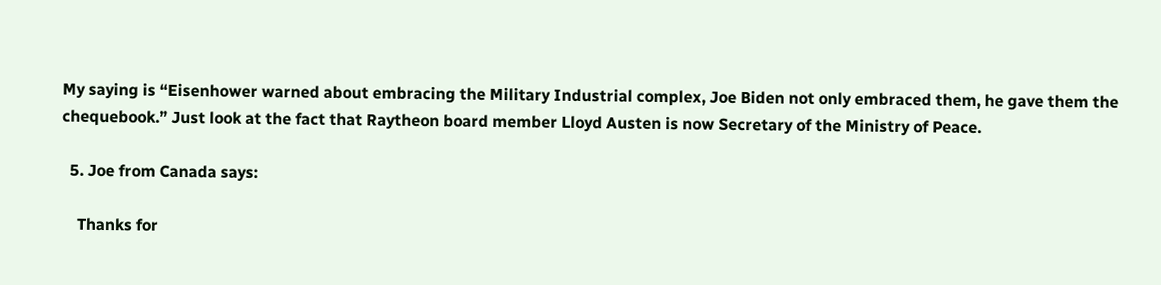My saying is “Eisenhower warned about embracing the Military Industrial complex, Joe Biden not only embraced them, he gave them the chequebook.” Just look at the fact that Raytheon board member Lloyd Austen is now Secretary of the Ministry of Peace.

  5. Joe from Canada says:

    Thanks for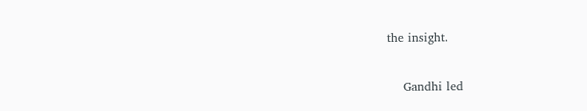the insight.

    Gandhi led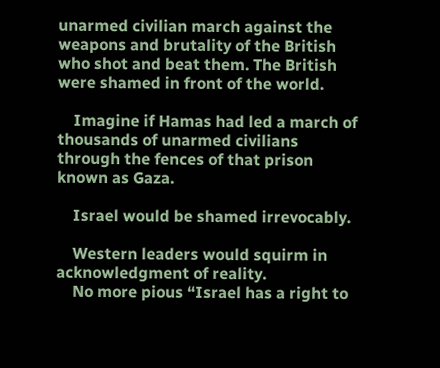unarmed civilian march against the weapons and brutality of the British who shot and beat them. The British were shamed in front of the world.

    Imagine if Hamas had led a march of thousands of unarmed civilians through the fences of that prison known as Gaza.

    Israel would be shamed irrevocably.

    Western leaders would squirm in acknowledgment of reality.
    No more pious “Israel has a right to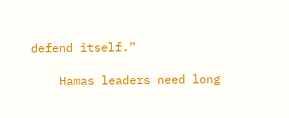defend itself.”

    Hamas leaders need long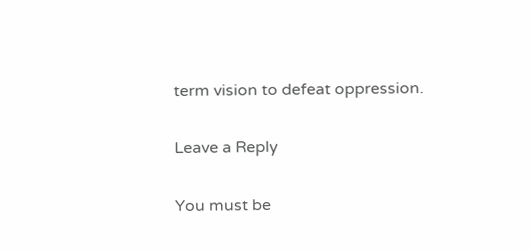term vision to defeat oppression.

Leave a Reply

You must be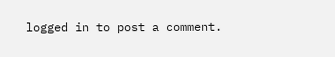logged in to post a comment.